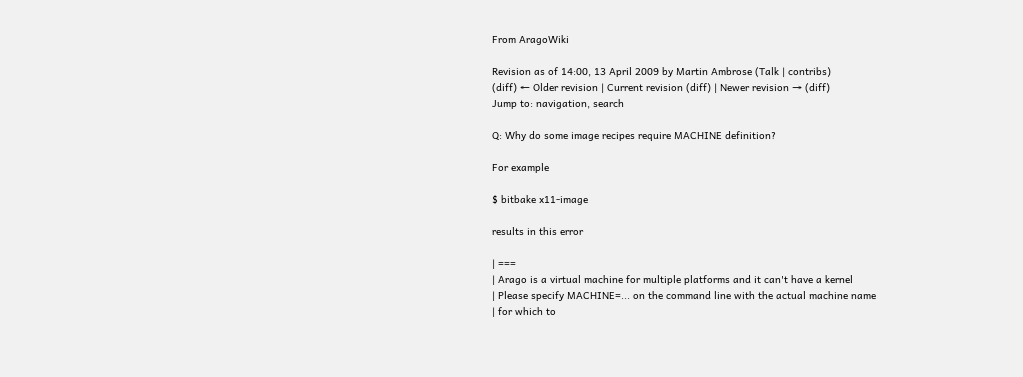From AragoWiki

Revision as of 14:00, 13 April 2009 by Martin Ambrose (Talk | contribs)
(diff) ← Older revision | Current revision (diff) | Newer revision → (diff)
Jump to: navigation, search

Q: Why do some image recipes require MACHINE definition?

For example

$ bitbake x11-image

results in this error

| ===
| Arago is a virtual machine for multiple platforms and it can't have a kernel
| Please specify MACHINE=... on the command line with the actual machine name
| for which to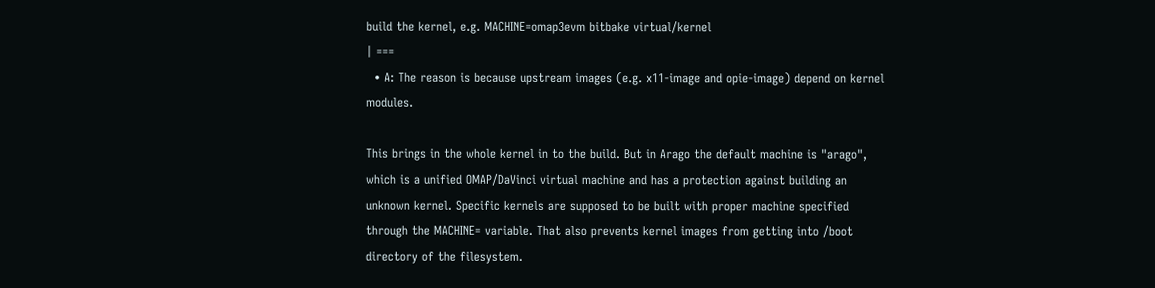build the kernel, e.g. MACHINE=omap3evm bitbake virtual/kernel
| ===
  • A: The reason is because upstream images (e.g. x11-image and opie-image) depend on kernel modules.

This brings in the whole kernel in to the build. But in Arago the default machine is "arago", which is a unified OMAP/DaVinci virtual machine and has a protection against building an unknown kernel. Specific kernels are supposed to be built with proper machine specified through the MACHINE= variable. That also prevents kernel images from getting into /boot directory of the filesystem.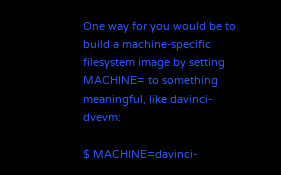One way for you would be to build a machine-specific filesystem image by setting MACHINE= to something meaningful, like davinci-dvevm:

$ MACHINE=davinci-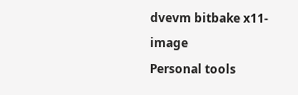dvevm bitbake x11-image
Personal tools